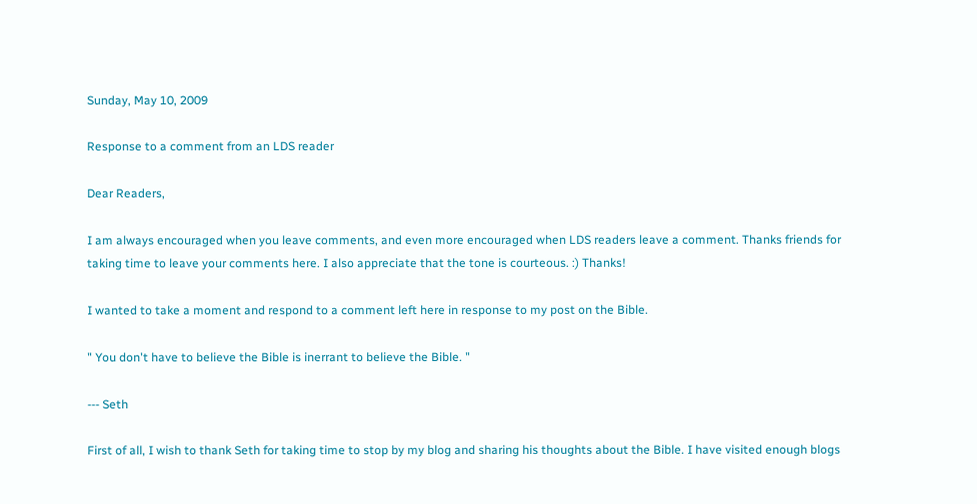Sunday, May 10, 2009

Response to a comment from an LDS reader

Dear Readers,

I am always encouraged when you leave comments, and even more encouraged when LDS readers leave a comment. Thanks friends for taking time to leave your comments here. I also appreciate that the tone is courteous. :) Thanks!

I wanted to take a moment and respond to a comment left here in response to my post on the Bible.

" You don't have to believe the Bible is inerrant to believe the Bible. "

--- Seth

First of all, I wish to thank Seth for taking time to stop by my blog and sharing his thoughts about the Bible. I have visited enough blogs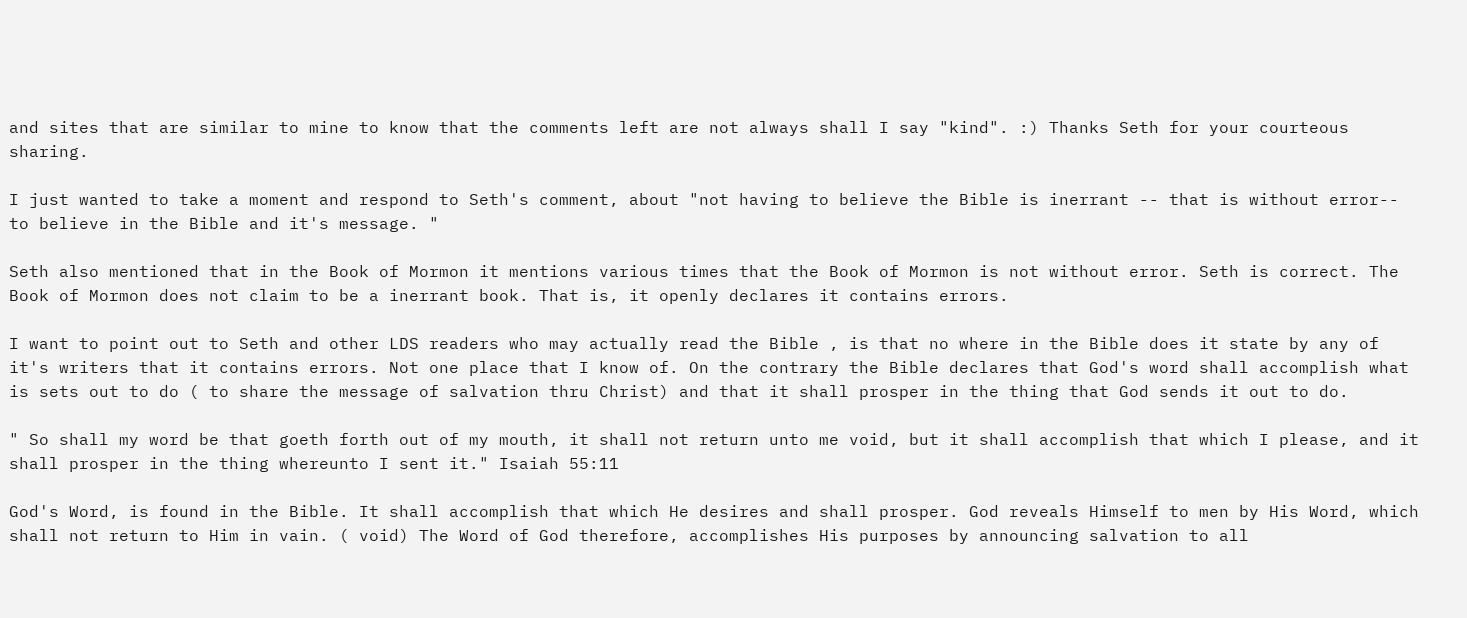and sites that are similar to mine to know that the comments left are not always shall I say "kind". :) Thanks Seth for your courteous sharing.

I just wanted to take a moment and respond to Seth's comment, about "not having to believe the Bible is inerrant -- that is without error-- to believe in the Bible and it's message. "

Seth also mentioned that in the Book of Mormon it mentions various times that the Book of Mormon is not without error. Seth is correct. The Book of Mormon does not claim to be a inerrant book. That is, it openly declares it contains errors.

I want to point out to Seth and other LDS readers who may actually read the Bible , is that no where in the Bible does it state by any of it's writers that it contains errors. Not one place that I know of. On the contrary the Bible declares that God's word shall accomplish what is sets out to do ( to share the message of salvation thru Christ) and that it shall prosper in the thing that God sends it out to do.

" So shall my word be that goeth forth out of my mouth, it shall not return unto me void, but it shall accomplish that which I please, and it shall prosper in the thing whereunto I sent it." Isaiah 55:11

God's Word, is found in the Bible. It shall accomplish that which He desires and shall prosper. God reveals Himself to men by His Word, which shall not return to Him in vain. ( void) The Word of God therefore, accomplishes His purposes by announcing salvation to all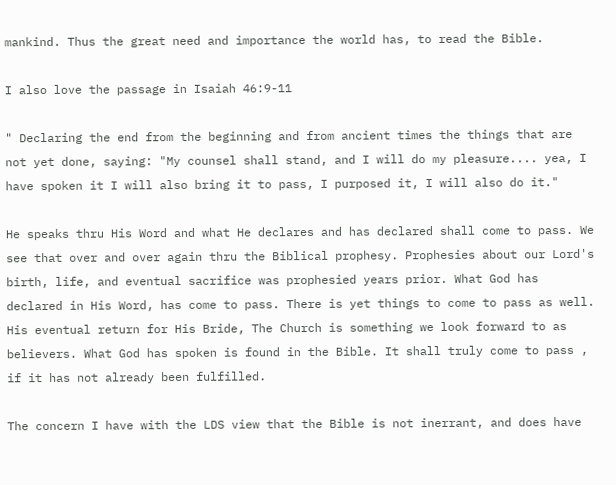mankind. Thus the great need and importance the world has, to read the Bible.

I also love the passage in Isaiah 46:9-11

" Declaring the end from the beginning and from ancient times the things that are not yet done, saying: "My counsel shall stand, and I will do my pleasure.... yea, I have spoken it I will also bring it to pass, I purposed it, I will also do it."

He speaks thru His Word and what He declares and has declared shall come to pass. We see that over and over again thru the Biblical prophesy. Prophesies about our Lord's birth, life, and eventual sacrifice was prophesied years prior. What God has declared in His Word, has come to pass. There is yet things to come to pass as well. His eventual return for His Bride, The Church is something we look forward to as believers. What God has spoken is found in the Bible. It shall truly come to pass , if it has not already been fulfilled.

The concern I have with the LDS view that the Bible is not inerrant, and does have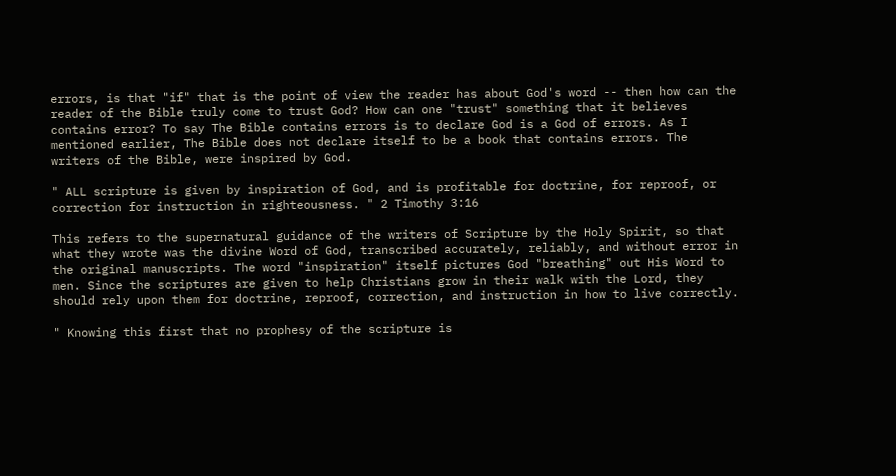errors, is that "if" that is the point of view the reader has about God's word -- then how can the reader of the Bible truly come to trust God? How can one "trust" something that it believes contains error? To say The Bible contains errors is to declare God is a God of errors. As I mentioned earlier, The Bible does not declare itself to be a book that contains errors. The writers of the Bible, were inspired by God.

" ALL scripture is given by inspiration of God, and is profitable for doctrine, for reproof, or correction for instruction in righteousness. " 2 Timothy 3:16

This refers to the supernatural guidance of the writers of Scripture by the Holy Spirit, so that what they wrote was the divine Word of God, transcribed accurately, reliably, and without error in the original manuscripts. The word "inspiration" itself pictures God "breathing" out His Word to men. Since the scriptures are given to help Christians grow in their walk with the Lord, they should rely upon them for doctrine, reproof, correction, and instruction in how to live correctly.

" Knowing this first that no prophesy of the scripture is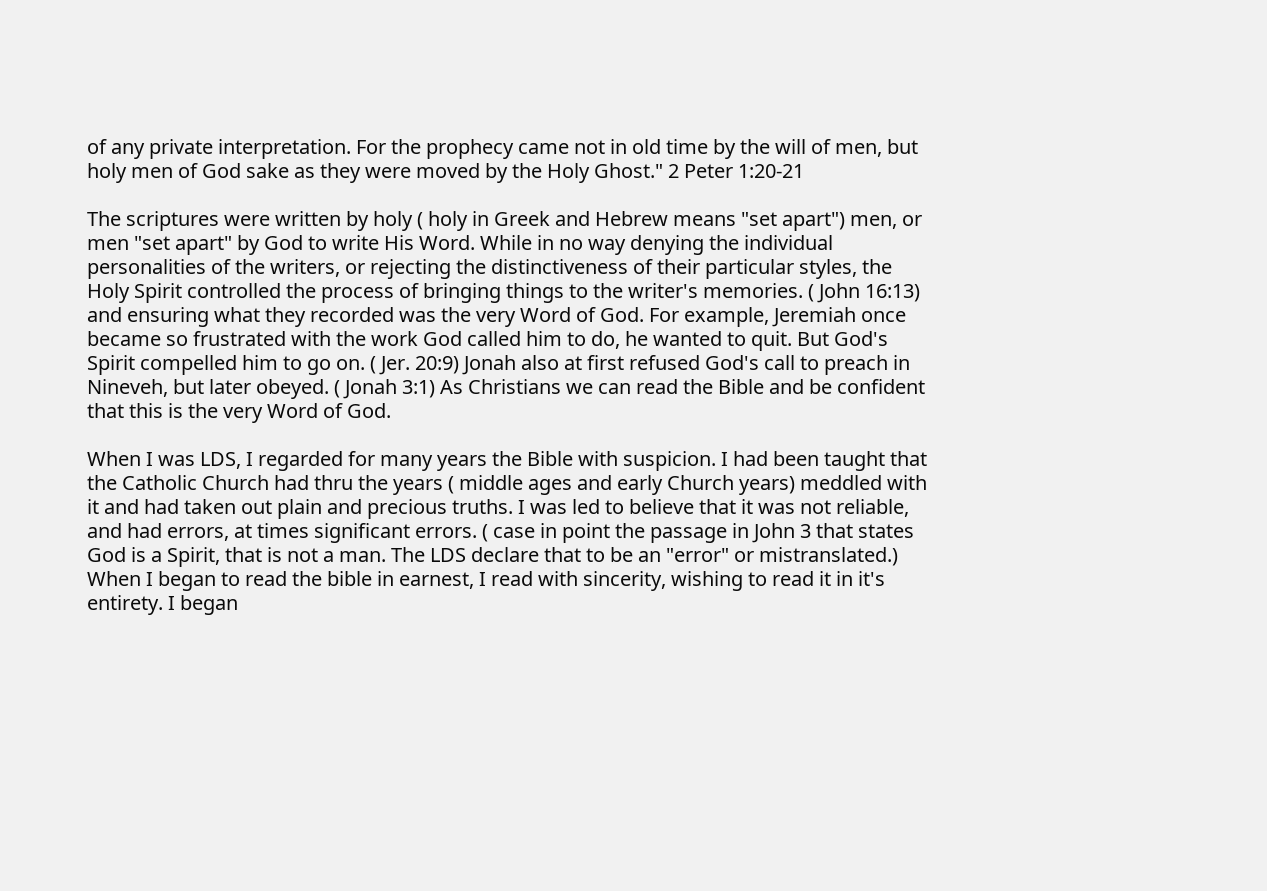of any private interpretation. For the prophecy came not in old time by the will of men, but holy men of God sake as they were moved by the Holy Ghost." 2 Peter 1:20-21

The scriptures were written by holy ( holy in Greek and Hebrew means "set apart") men, or men "set apart" by God to write His Word. While in no way denying the individual personalities of the writers, or rejecting the distinctiveness of their particular styles, the Holy Spirit controlled the process of bringing things to the writer's memories. ( John 16:13) and ensuring what they recorded was the very Word of God. For example, Jeremiah once became so frustrated with the work God called him to do, he wanted to quit. But God's Spirit compelled him to go on. ( Jer. 20:9) Jonah also at first refused God's call to preach in Nineveh, but later obeyed. ( Jonah 3:1) As Christians we can read the Bible and be confident that this is the very Word of God.

When I was LDS, I regarded for many years the Bible with suspicion. I had been taught that the Catholic Church had thru the years ( middle ages and early Church years) meddled with it and had taken out plain and precious truths. I was led to believe that it was not reliable, and had errors, at times significant errors. ( case in point the passage in John 3 that states God is a Spirit, that is not a man. The LDS declare that to be an "error" or mistranslated.) When I began to read the bible in earnest, I read with sincerity, wishing to read it in it's entirety. I began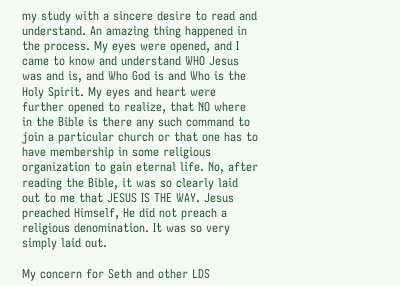my study with a sincere desire to read and understand. An amazing thing happened in the process. My eyes were opened, and I came to know and understand WHO Jesus was and is, and Who God is and Who is the Holy Spirit. My eyes and heart were further opened to realize, that NO where in the Bible is there any such command to join a particular church or that one has to have membership in some religious organization to gain eternal life. No, after reading the Bible, it was so clearly laid out to me that JESUS IS THE WAY. Jesus preached Himself, He did not preach a religious denomination. It was so very simply laid out.

My concern for Seth and other LDS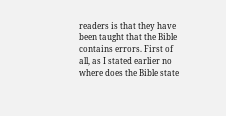readers is that they have been taught that the Bible contains errors. First of all, as I stated earlier no where does the Bible state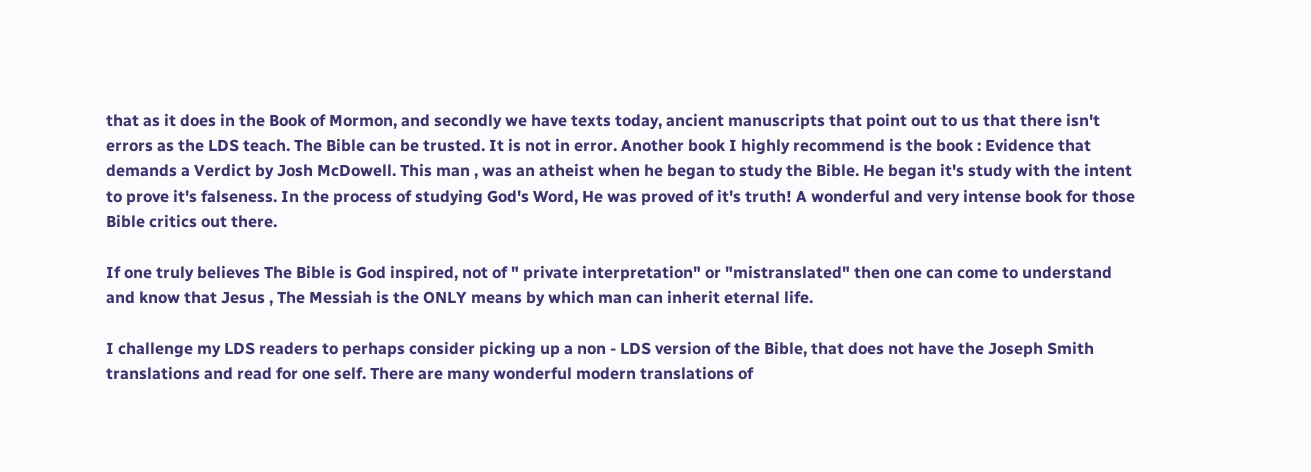that as it does in the Book of Mormon, and secondly we have texts today, ancient manuscripts that point out to us that there isn't errors as the LDS teach. The Bible can be trusted. It is not in error. Another book I highly recommend is the book : Evidence that demands a Verdict by Josh McDowell. This man , was an atheist when he began to study the Bible. He began it's study with the intent to prove it's falseness. In the process of studying God's Word, He was proved of it's truth! A wonderful and very intense book for those Bible critics out there.

If one truly believes The Bible is God inspired, not of " private interpretation" or "mistranslated" then one can come to understand and know that Jesus , The Messiah is the ONLY means by which man can inherit eternal life.

I challenge my LDS readers to perhaps consider picking up a non - LDS version of the Bible, that does not have the Joseph Smith translations and read for one self. There are many wonderful modern translations of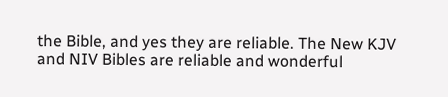the Bible, and yes they are reliable. The New KJV and NIV Bibles are reliable and wonderful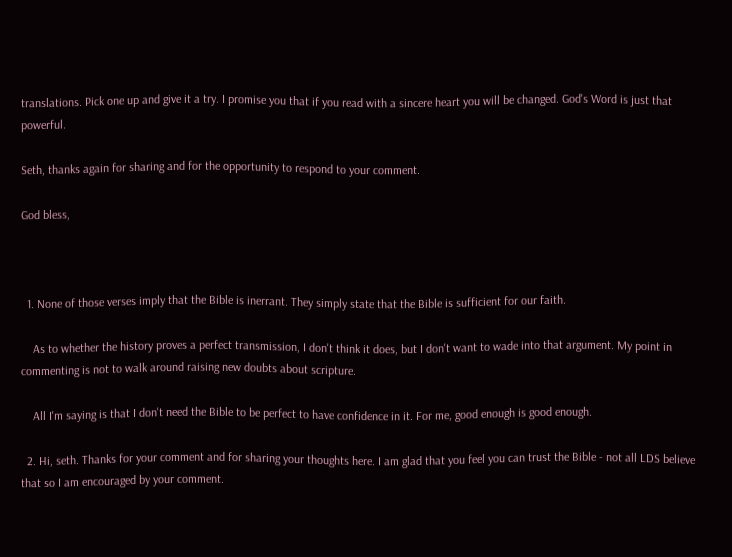translations. Pick one up and give it a try. I promise you that if you read with a sincere heart you will be changed. God's Word is just that powerful.

Seth, thanks again for sharing and for the opportunity to respond to your comment.

God bless,



  1. None of those verses imply that the Bible is inerrant. They simply state that the Bible is sufficient for our faith.

    As to whether the history proves a perfect transmission, I don't think it does, but I don't want to wade into that argument. My point in commenting is not to walk around raising new doubts about scripture.

    All I'm saying is that I don't need the Bible to be perfect to have confidence in it. For me, good enough is good enough.

  2. Hi, seth. Thanks for your comment and for sharing your thoughts here. I am glad that you feel you can trust the Bible - not all LDS believe that so I am encouraged by your comment.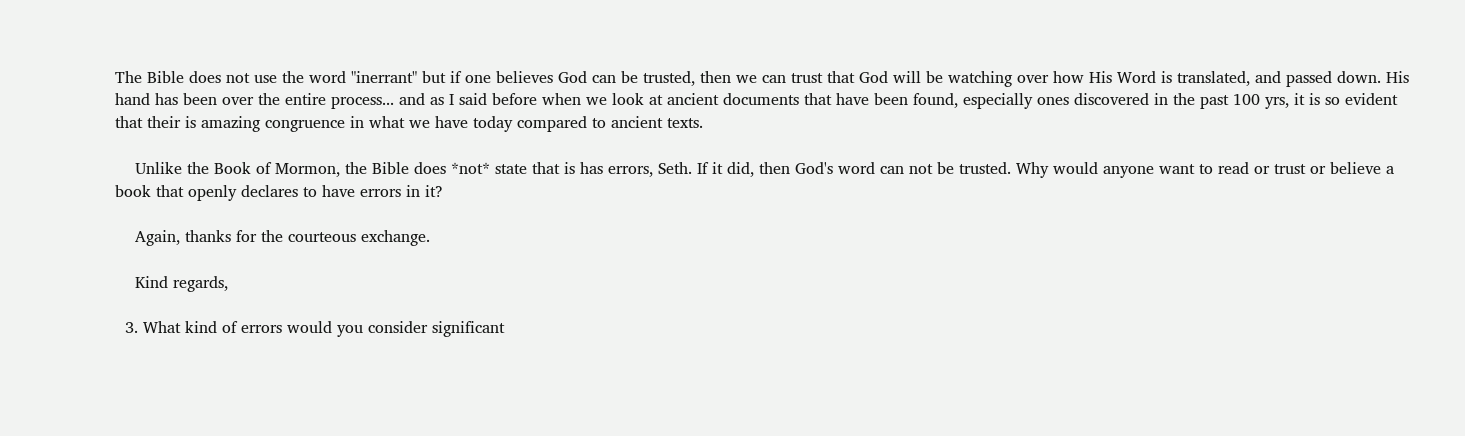The Bible does not use the word "inerrant" but if one believes God can be trusted, then we can trust that God will be watching over how His Word is translated, and passed down. His hand has been over the entire process... and as I said before when we look at ancient documents that have been found, especially ones discovered in the past 100 yrs, it is so evident that their is amazing congruence in what we have today compared to ancient texts.

    Unlike the Book of Mormon, the Bible does *not* state that is has errors, Seth. If it did, then God's word can not be trusted. Why would anyone want to read or trust or believe a book that openly declares to have errors in it?

    Again, thanks for the courteous exchange.

    Kind regards,

  3. What kind of errors would you consider significant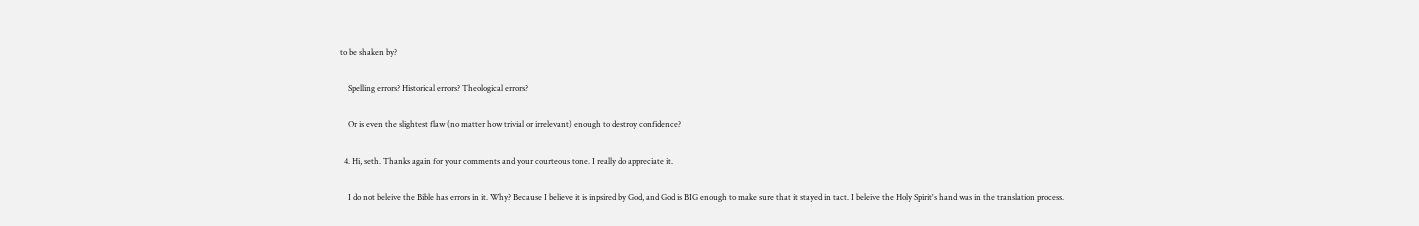to be shaken by?

    Spelling errors? Historical errors? Theological errors?

    Or is even the slightest flaw (no matter how trivial or irrelevant) enough to destroy confidence?

  4. Hi, seth. Thanks again for your comments and your courteous tone. I really do appreciate it.

    I do not beleive the Bible has errors in it. Why? Because I believe it is inpsired by God, and God is BIG enough to make sure that it stayed in tact. I beleive the Holy Spirit's hand was in the translation process.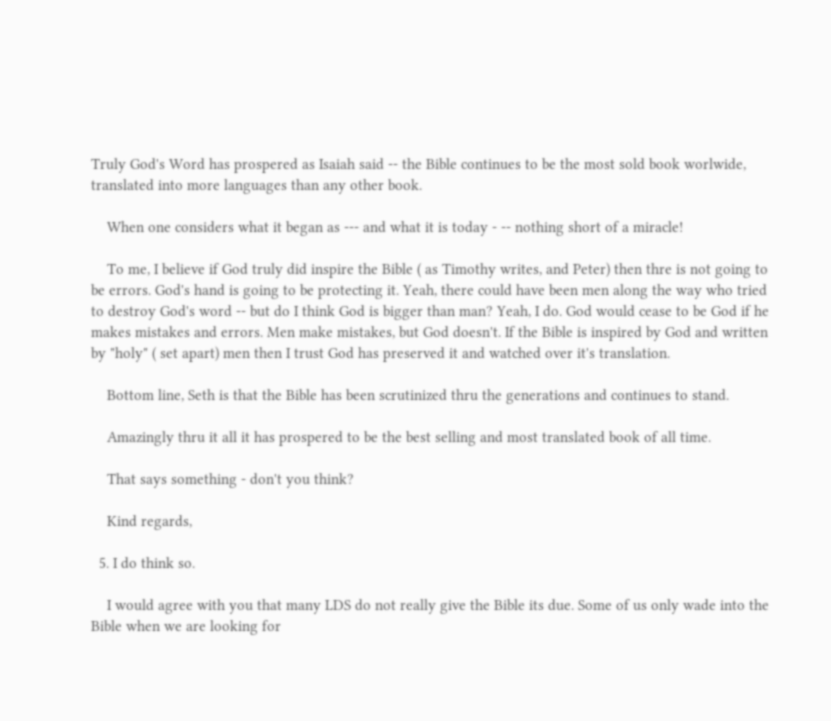Truly God's Word has prospered as Isaiah said -- the Bible continues to be the most sold book worlwide, translated into more languages than any other book.

    When one considers what it began as --- and what it is today - -- nothing short of a miracle!

    To me, I believe if God truly did inspire the Bible ( as Timothy writes, and Peter) then thre is not going to be errors. God's hand is going to be protecting it. Yeah, there could have been men along the way who tried to destroy God's word -- but do I think God is bigger than man? Yeah, I do. God would cease to be God if he makes mistakes and errors. Men make mistakes, but God doesn't. If the Bible is inspired by God and written by "holy" ( set apart) men then I trust God has preserved it and watched over it's translation.

    Bottom line, Seth is that the Bible has been scrutinized thru the generations and continues to stand.

    Amazingly thru it all it has prospered to be the best selling and most translated book of all time.

    That says something - don't you think?

    Kind regards,

  5. I do think so.

    I would agree with you that many LDS do not really give the Bible its due. Some of us only wade into the Bible when we are looking for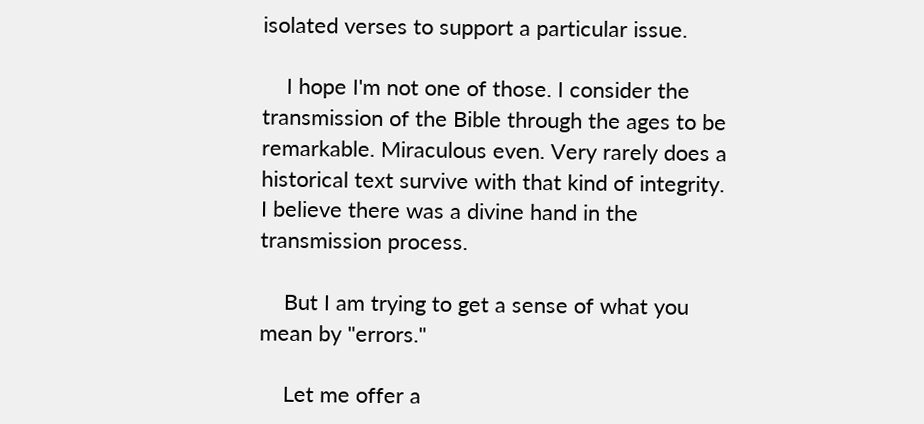isolated verses to support a particular issue.

    I hope I'm not one of those. I consider the transmission of the Bible through the ages to be remarkable. Miraculous even. Very rarely does a historical text survive with that kind of integrity. I believe there was a divine hand in the transmission process.

    But I am trying to get a sense of what you mean by "errors."

    Let me offer a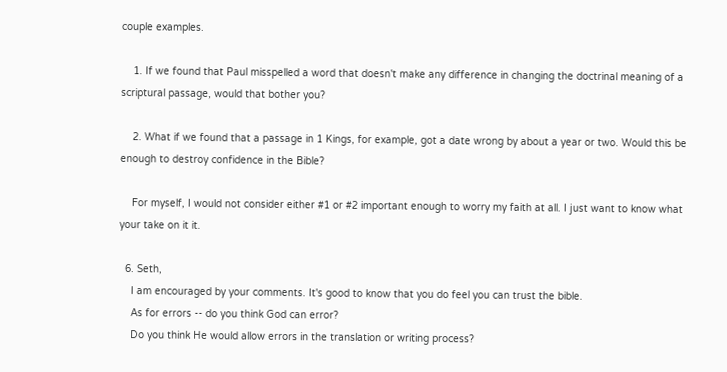couple examples.

    1. If we found that Paul misspelled a word that doesn't make any difference in changing the doctrinal meaning of a scriptural passage, would that bother you?

    2. What if we found that a passage in 1 Kings, for example, got a date wrong by about a year or two. Would this be enough to destroy confidence in the Bible?

    For myself, I would not consider either #1 or #2 important enough to worry my faith at all. I just want to know what your take on it it.

  6. Seth,
    I am encouraged by your comments. It's good to know that you do feel you can trust the bible.
    As for errors -- do you think God can error?
    Do you think He would allow errors in the translation or writing process?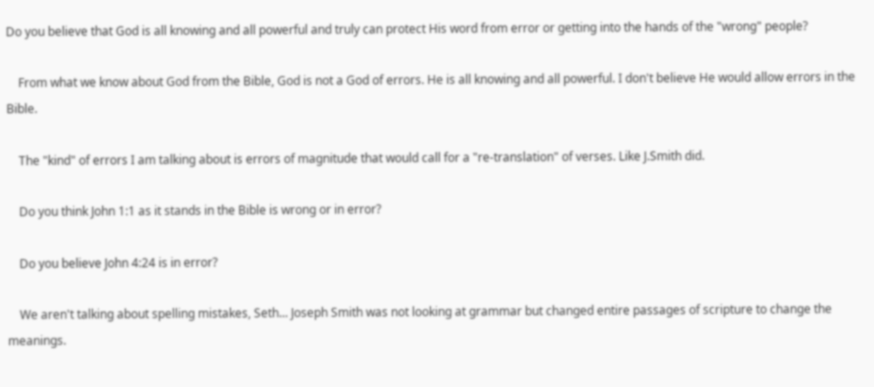Do you believe that God is all knowing and all powerful and truly can protect His word from error or getting into the hands of the "wrong" people?

    From what we know about God from the Bible, God is not a God of errors. He is all knowing and all powerful. I don't believe He would allow errors in the Bible.

    The "kind" of errors I am talking about is errors of magnitude that would call for a "re-translation" of verses. Like J.Smith did.

    Do you think John 1:1 as it stands in the Bible is wrong or in error?

    Do you believe John 4:24 is in error?

    We aren't talking about spelling mistakes, Seth... Joseph Smith was not looking at grammar but changed entire passages of scripture to change the meanings.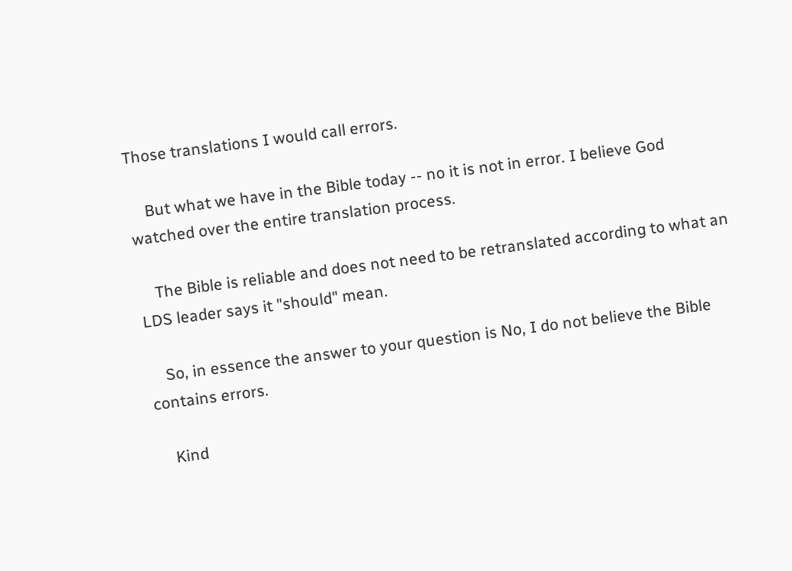Those translations I would call errors.

    But what we have in the Bible today -- no it is not in error. I believe God watched over the entire translation process.

    The Bible is reliable and does not need to be retranslated according to what an LDS leader says it "should" mean.

    So, in essence the answer to your question is No, I do not believe the Bible contains errors.

    Kind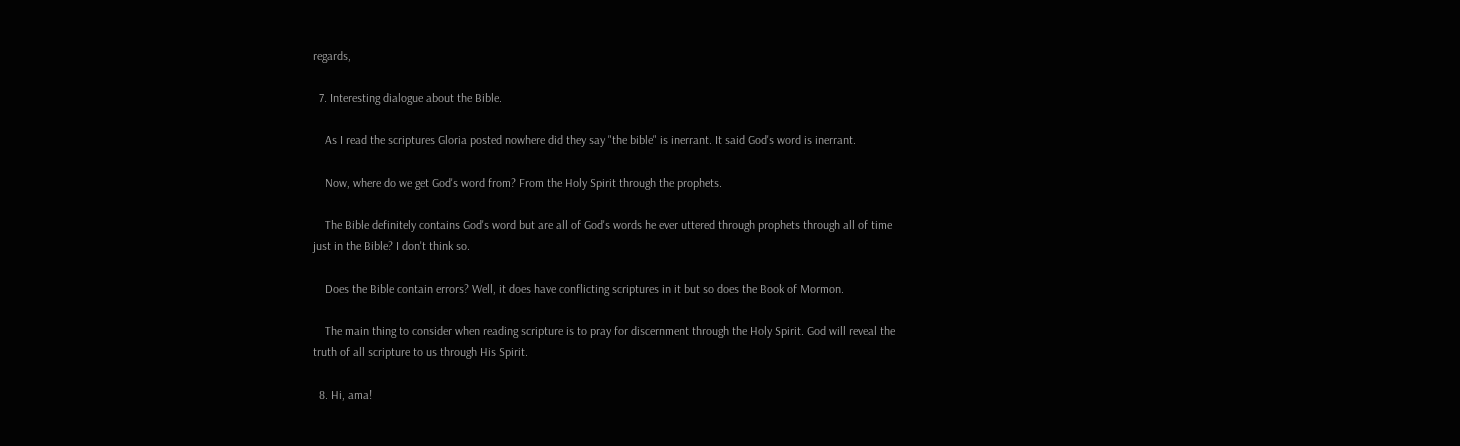regards,

  7. Interesting dialogue about the Bible.

    As I read the scriptures Gloria posted nowhere did they say "the bible" is inerrant. It said God's word is inerrant.

    Now, where do we get God's word from? From the Holy Spirit through the prophets.

    The Bible definitely contains God's word but are all of God's words he ever uttered through prophets through all of time just in the Bible? I don't think so.

    Does the Bible contain errors? Well, it does have conflicting scriptures in it but so does the Book of Mormon.

    The main thing to consider when reading scripture is to pray for discernment through the Holy Spirit. God will reveal the truth of all scripture to us through His Spirit.

  8. Hi, ama!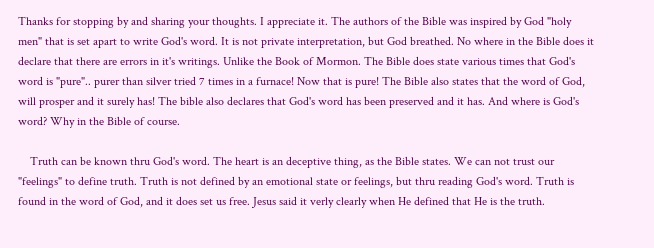Thanks for stopping by and sharing your thoughts. I appreciate it. The authors of the Bible was inspired by God "holy men" that is set apart to write God's word. It is not private interpretation, but God breathed. No where in the Bible does it declare that there are errors in it's writings. Unlike the Book of Mormon. The Bible does state various times that God's word is "pure".. purer than silver tried 7 times in a furnace! Now that is pure! The Bible also states that the word of God, will prosper and it surely has! The bible also declares that God's word has been preserved and it has. And where is God's word? Why in the Bible of course.

    Truth can be known thru God's word. The heart is an deceptive thing, as the Bible states. We can not trust our "feelings" to define truth. Truth is not defined by an emotional state or feelings, but thru reading God's word. Truth is found in the word of God, and it does set us free. Jesus said it verly clearly when He defined that He is the truth.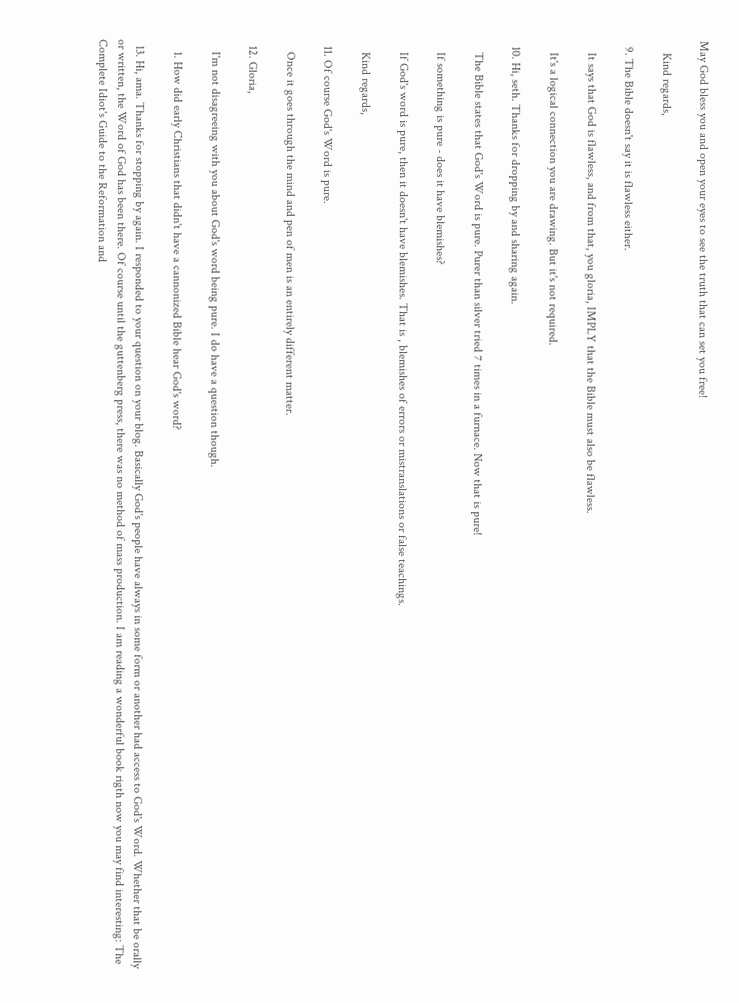May God bless you and open your eyes to see the truth that can set you free!

    Kind regards,

  9. The Bible doesn't say it is flawless either.

    It says that God is flawless, and from that, you gloria, IMPLY that the Bible must also be flawless.

    It's a logical connection you are drawing. But it's not required.

  10. Hi, seth. Thanks for dropping by and sharing again.

    The Bible states that God's Word is pure. Purer than silver tried 7 times in a furnace. Now that is pure!

    If something is pure - does it have blemishes?

    If God's word is pure, then it doesn't have blemishes. That is , blemishes of errors or mistranslations or false teachings.

    Kind regards,

  11. Of course God's Word is pure.

    Once it goes through the mind and pen of men is an entirely different matter.

  12. Gloria,

    I'm not disagreeing with you about God's word being pure. I do have a question though.

    1. How did early Christians that didn't have a cannonized Bible hear God's word?

  13. Hi, ama. Thanks for stopping by again. I responded to your question on your blog. Basically God's people have always in some form or another had access to God's Word. Whether that be orally or written, the Word of God has been there. Of course until the guttenberg press, there was no method of mass production. I am reading a wonderful book rigth now you may find interesting: The Complete Idiot's Guide to the Reformation and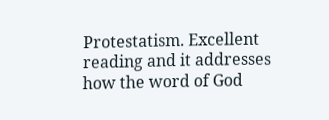Protestatism. Excellent reading and it addresses how the word of God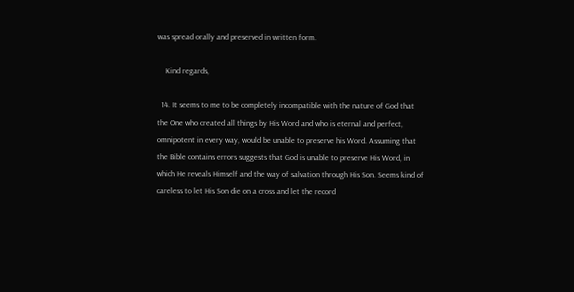was spread orally and preserved in written form.

    Kind regards,

  14. It seems to me to be completely incompatible with the nature of God that the One who created all things by His Word and who is eternal and perfect, omnipotent in every way, would be unable to preserve his Word. Assuming that the Bible contains errors suggests that God is unable to preserve His Word, in which He reveals Himself and the way of salvation through His Son. Seems kind of careless to let His Son die on a cross and let the record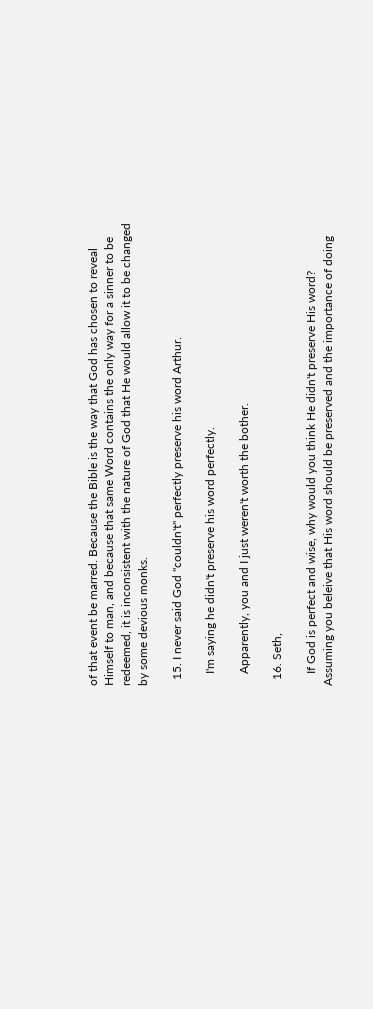of that event be marred. Because the Bible is the way that God has chosen to reveal Himself to man, and because that same Word contains the only way for a sinner to be redeemed, it is inconsistent with the nature of God that He would allow it to be changed by some devious monks.

  15. I never said God "couldn't" perfectly preserve his word Arthur.

    I'm saying he didn't preserve his word perfectly.

    Apparently, you and I just weren't worth the bother.

  16. Seth,

    If God is perfect and wise, why would you think He didn't preserve His word? Assuming you beleive that His word should be preserved and the importance of doing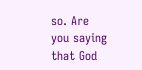so. Are you saying that God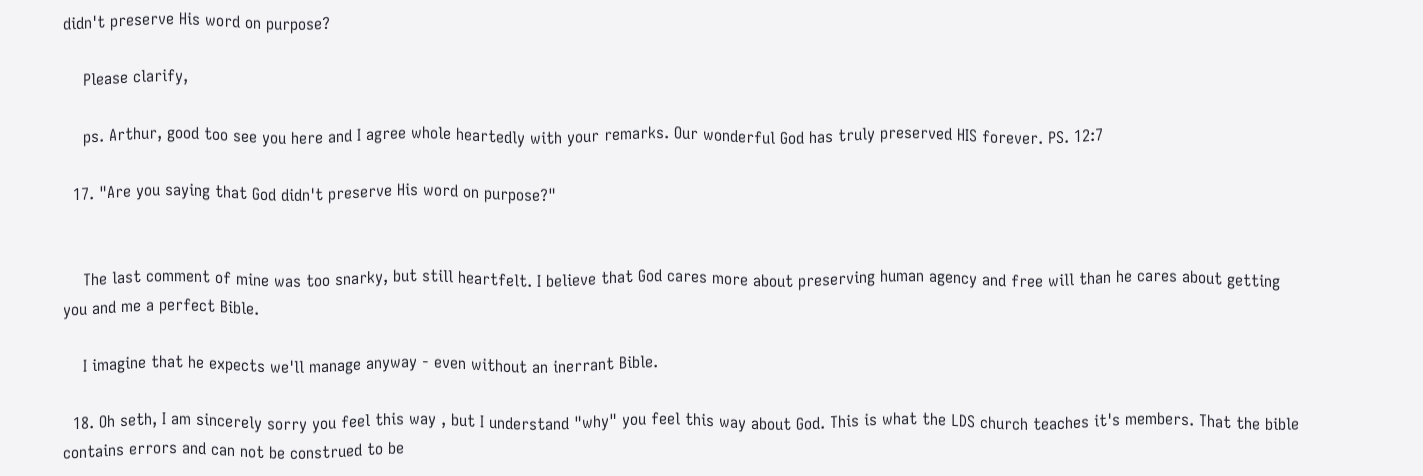didn't preserve His word on purpose?

    Please clarify,

    ps. Arthur, good too see you here and I agree whole heartedly with your remarks. Our wonderful God has truly preserved HIS forever. PS. 12:7

  17. "Are you saying that God didn't preserve His word on purpose?"


    The last comment of mine was too snarky, but still heartfelt. I believe that God cares more about preserving human agency and free will than he cares about getting you and me a perfect Bible.

    I imagine that he expects we'll manage anyway - even without an inerrant Bible.

  18. Oh seth, I am sincerely sorry you feel this way , but I understand "why" you feel this way about God. This is what the LDS church teaches it's members. That the bible contains errors and can not be construed to be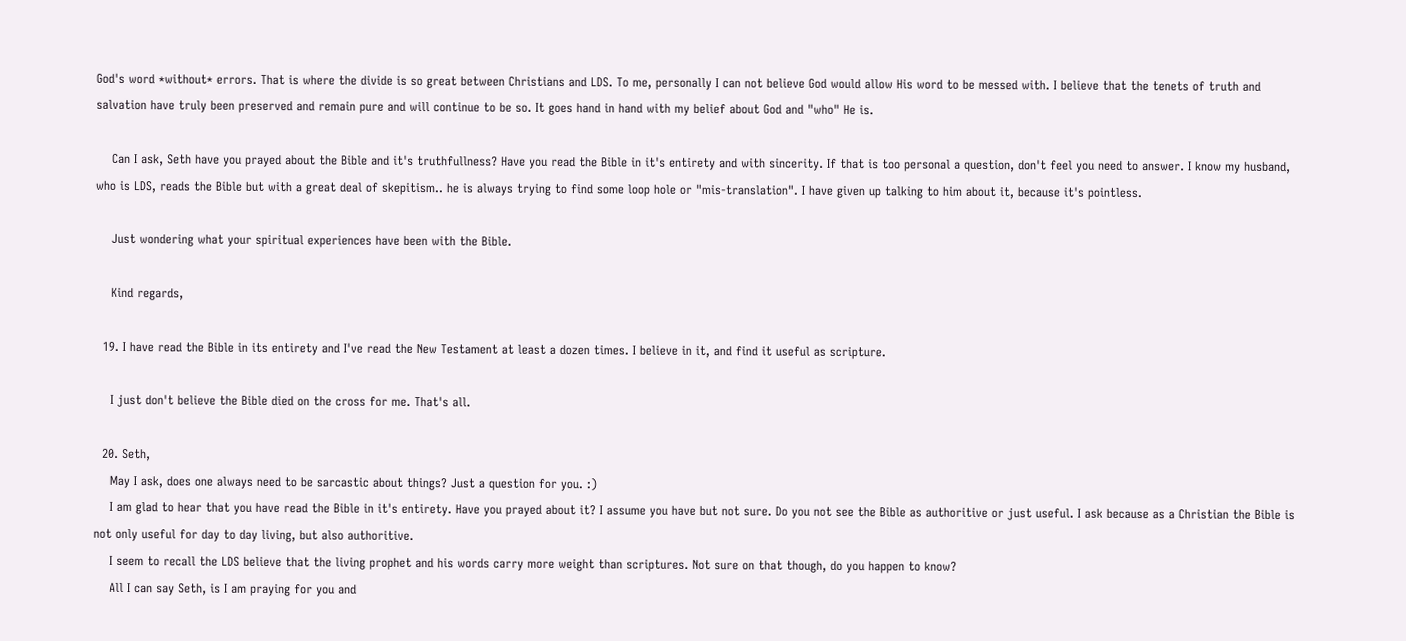God's word *without* errors. That is where the divide is so great between Christians and LDS. To me, personally I can not believe God would allow His word to be messed with. I believe that the tenets of truth and salvation have truly been preserved and remain pure and will continue to be so. It goes hand in hand with my belief about God and "who" He is.

    Can I ask, Seth have you prayed about the Bible and it's truthfullness? Have you read the Bible in it's entirety and with sincerity. If that is too personal a question, don't feel you need to answer. I know my husband, who is LDS, reads the Bible but with a great deal of skepitism.. he is always trying to find some loop hole or "mis-translation". I have given up talking to him about it, because it's pointless.

    Just wondering what your spiritual experiences have been with the Bible.

    Kind regards,

  19. I have read the Bible in its entirety and I've read the New Testament at least a dozen times. I believe in it, and find it useful as scripture.

    I just don't believe the Bible died on the cross for me. That's all.

  20. Seth,
    May I ask, does one always need to be sarcastic about things? Just a question for you. :)
    I am glad to hear that you have read the Bible in it's entirety. Have you prayed about it? I assume you have but not sure. Do you not see the Bible as authoritive or just useful. I ask because as a Christian the Bible is not only useful for day to day living, but also authoritive.
    I seem to recall the LDS believe that the living prophet and his words carry more weight than scriptures. Not sure on that though, do you happen to know?
    All I can say Seth, is I am praying for you and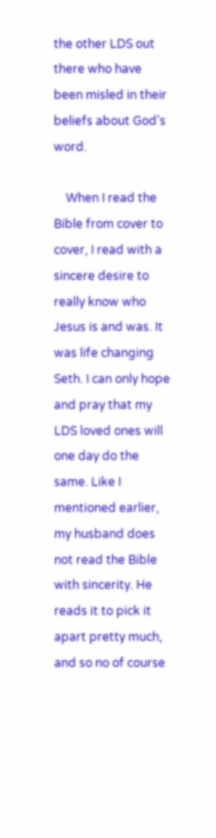the other LDS out there who have been misled in their beliefs about God's word.

    When I read the Bible from cover to cover, I read with a sincere desire to really know who Jesus is and was. It was life changing Seth. I can only hope and pray that my LDS loved ones will one day do the same. Like I mentioned earlier, my husband does not read the Bible with sincerity. He reads it to pick it apart pretty much, and so no of course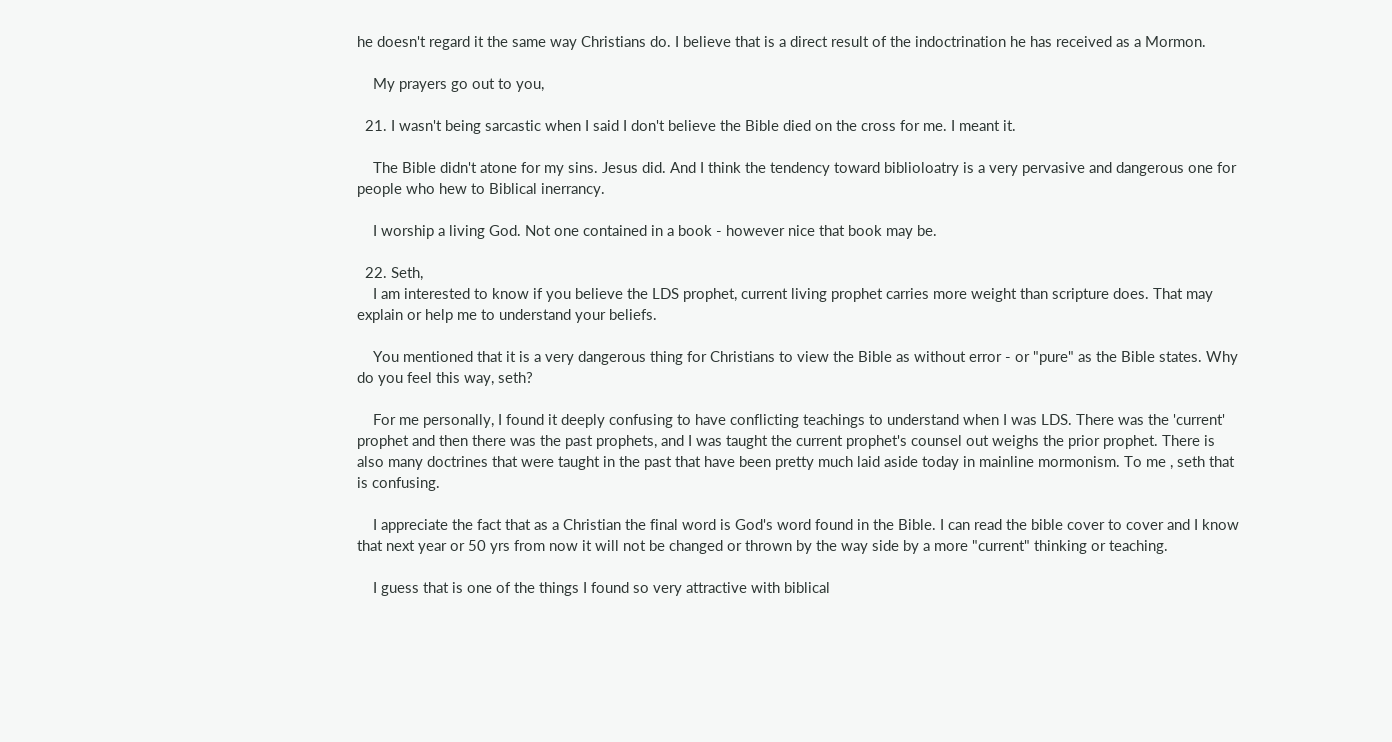he doesn't regard it the same way Christians do. I believe that is a direct result of the indoctrination he has received as a Mormon.

    My prayers go out to you,

  21. I wasn't being sarcastic when I said I don't believe the Bible died on the cross for me. I meant it.

    The Bible didn't atone for my sins. Jesus did. And I think the tendency toward biblioloatry is a very pervasive and dangerous one for people who hew to Biblical inerrancy.

    I worship a living God. Not one contained in a book - however nice that book may be.

  22. Seth,
    I am interested to know if you believe the LDS prophet, current living prophet carries more weight than scripture does. That may explain or help me to understand your beliefs.

    You mentioned that it is a very dangerous thing for Christians to view the Bible as without error - or "pure" as the Bible states. Why do you feel this way, seth?

    For me personally, I found it deeply confusing to have conflicting teachings to understand when I was LDS. There was the 'current' prophet and then there was the past prophets, and I was taught the current prophet's counsel out weighs the prior prophet. There is also many doctrines that were taught in the past that have been pretty much laid aside today in mainline mormonism. To me , seth that is confusing.

    I appreciate the fact that as a Christian the final word is God's word found in the Bible. I can read the bible cover to cover and I know that next year or 50 yrs from now it will not be changed or thrown by the way side by a more "current" thinking or teaching.

    I guess that is one of the things I found so very attractive with biblical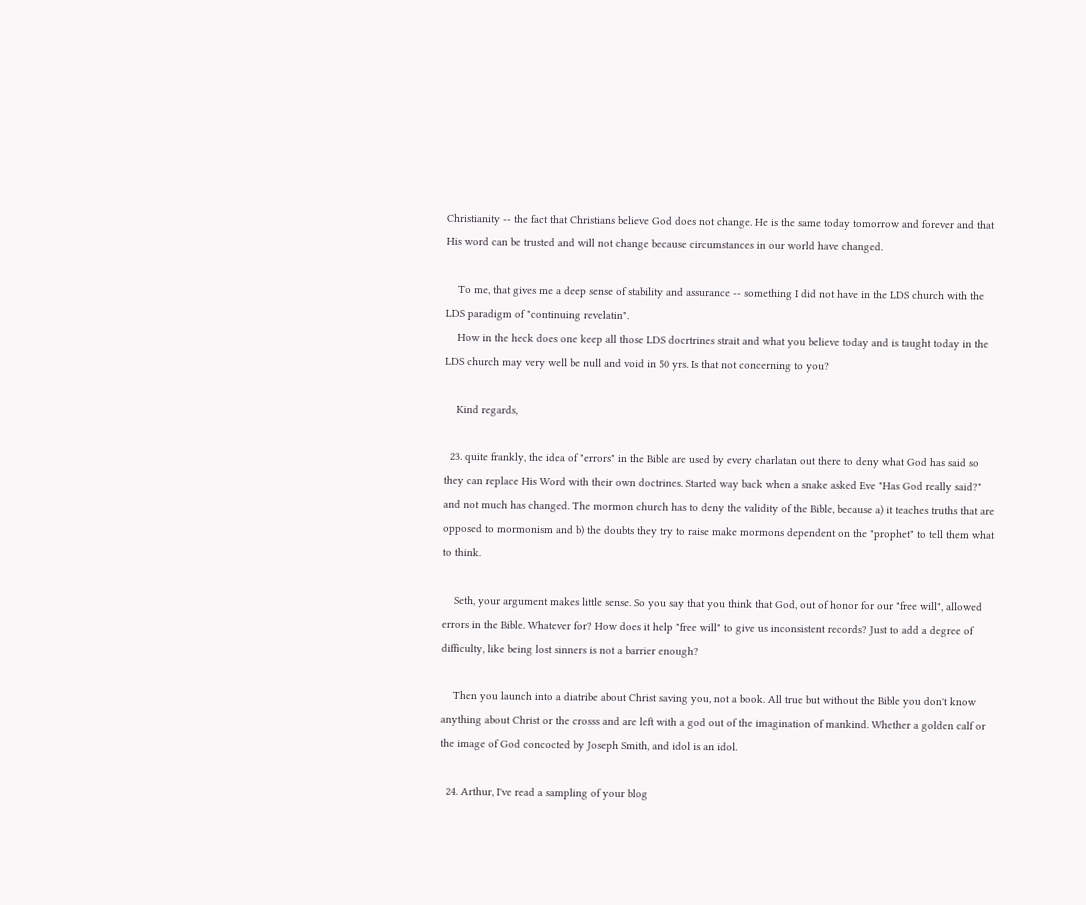Christianity -- the fact that Christians believe God does not change. He is the same today tomorrow and forever and that His word can be trusted and will not change because circumstances in our world have changed.

    To me, that gives me a deep sense of stability and assurance -- something I did not have in the LDS church with the LDS paradigm of "continuing revelatin".
    How in the heck does one keep all those LDS docrtrines strait and what you believe today and is taught today in the LDS church may very well be null and void in 50 yrs. Is that not concerning to you?

    Kind regards,

  23. quite frankly, the idea of "errors" in the Bible are used by every charlatan out there to deny what God has said so they can replace His Word with their own doctrines. Started way back when a snake asked Eve "Has God really said?" and not much has changed. The mormon church has to deny the validity of the Bible, because a) it teaches truths that are opposed to mormonism and b) the doubts they try to raise make mormons dependent on the "prophet" to tell them what to think.

    Seth, your argument makes little sense. So you say that you think that God, out of honor for our "free will", allowed errors in the Bible. Whatever for? How does it help "free will" to give us inconsistent records? Just to add a degree of difficulty, like being lost sinners is not a barrier enough?

    Then you launch into a diatribe about Christ saving you, not a book. All true but without the Bible you don't know anything about Christ or the crosss and are left with a god out of the imagination of mankind. Whether a golden calf or the image of God concocted by Joseph Smith, and idol is an idol.

  24. Arthur, I've read a sampling of your blog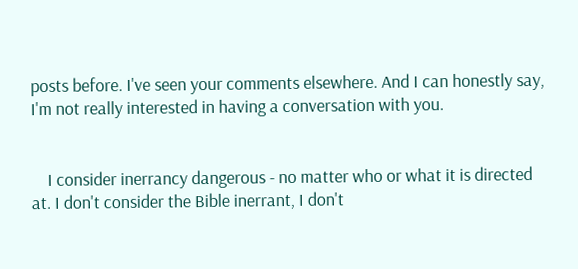posts before. I've seen your comments elsewhere. And I can honestly say, I'm not really interested in having a conversation with you.


    I consider inerrancy dangerous - no matter who or what it is directed at. I don't consider the Bible inerrant, I don't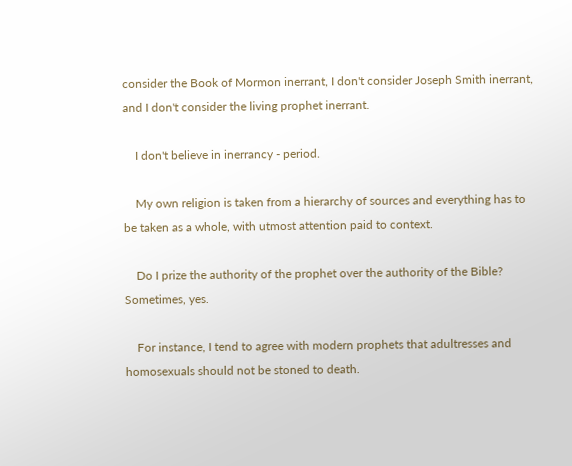consider the Book of Mormon inerrant, I don't consider Joseph Smith inerrant, and I don't consider the living prophet inerrant.

    I don't believe in inerrancy - period.

    My own religion is taken from a hierarchy of sources and everything has to be taken as a whole, with utmost attention paid to context.

    Do I prize the authority of the prophet over the authority of the Bible? Sometimes, yes.

    For instance, I tend to agree with modern prophets that adultresses and homosexuals should not be stoned to death.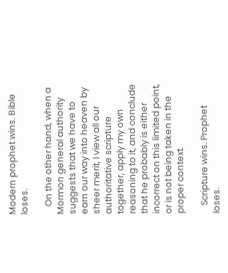Modern prophet wins. Bible loses.

    On the other hand, when a Mormon general authority suggests that we have to earn our way into heaven by sheer merit, I view all our authoritative scripture together, apply my own reasoning to it, and conclude that he probably is either incorrect on this limited point, or is not being taken in the proper context.

    Scripture wins. Prophet loses.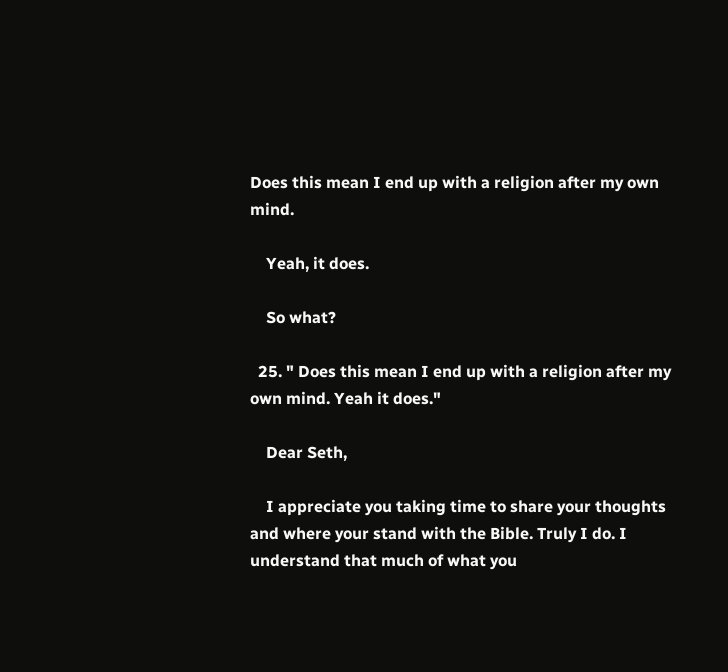Does this mean I end up with a religion after my own mind.

    Yeah, it does.

    So what?

  25. " Does this mean I end up with a religion after my own mind. Yeah it does."

    Dear Seth,

    I appreciate you taking time to share your thoughts and where your stand with the Bible. Truly I do. I understand that much of what you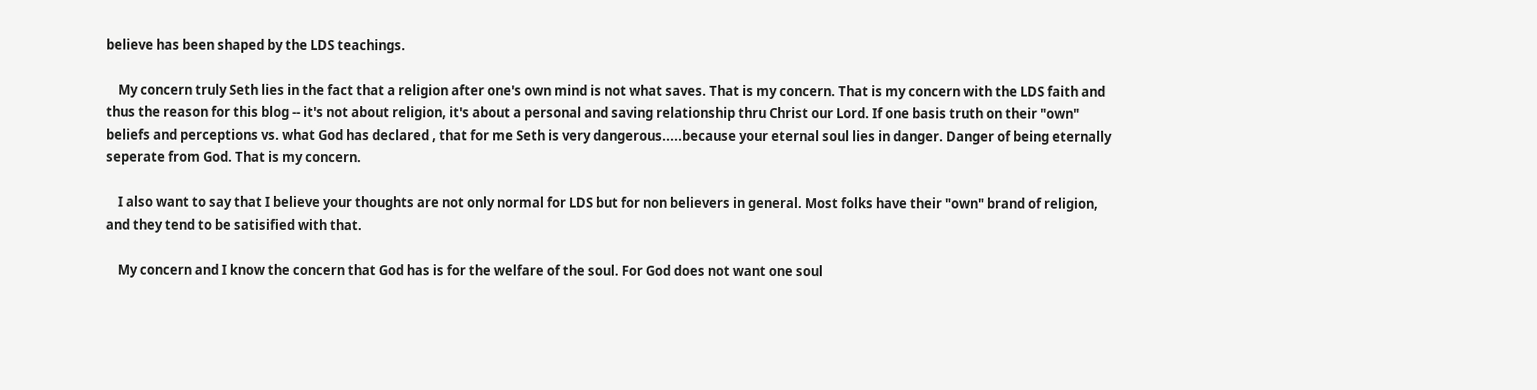believe has been shaped by the LDS teachings.

    My concern truly Seth lies in the fact that a religion after one's own mind is not what saves. That is my concern. That is my concern with the LDS faith and thus the reason for this blog -- it's not about religion, it's about a personal and saving relationship thru Christ our Lord. If one basis truth on their "own" beliefs and perceptions vs. what God has declared , that for me Seth is very dangerous.....because your eternal soul lies in danger. Danger of being eternally seperate from God. That is my concern.

    I also want to say that I believe your thoughts are not only normal for LDS but for non believers in general. Most folks have their "own" brand of religion, and they tend to be satisified with that.

    My concern and I know the concern that God has is for the welfare of the soul. For God does not want one soul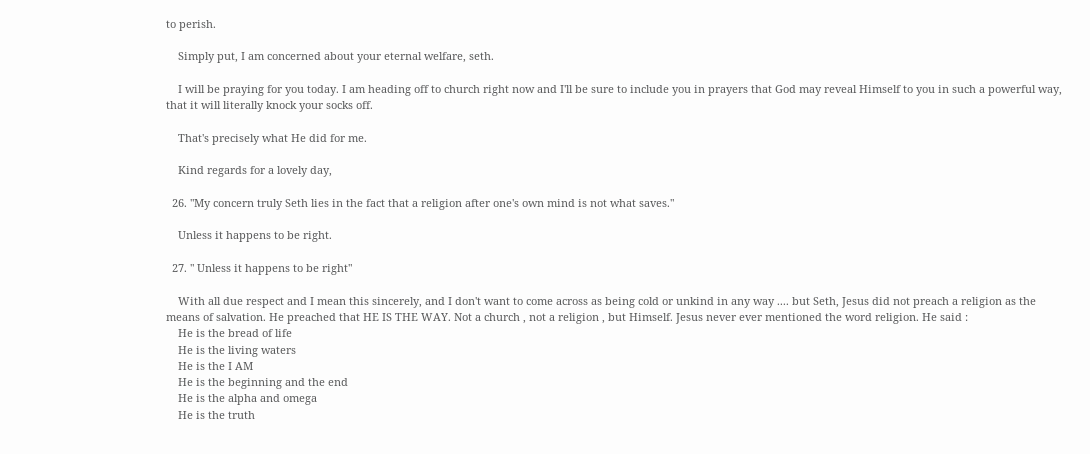to perish.

    Simply put, I am concerned about your eternal welfare, seth.

    I will be praying for you today. I am heading off to church right now and I'll be sure to include you in prayers that God may reveal Himself to you in such a powerful way, that it will literally knock your socks off.

    That's precisely what He did for me.

    Kind regards for a lovely day,

  26. "My concern truly Seth lies in the fact that a religion after one's own mind is not what saves."

    Unless it happens to be right.

  27. " Unless it happens to be right"

    With all due respect and I mean this sincerely, and I don't want to come across as being cold or unkind in any way .... but Seth, Jesus did not preach a religion as the means of salvation. He preached that HE IS THE WAY. Not a church , not a religion , but Himself. Jesus never ever mentioned the word religion. He said :
    He is the bread of life
    He is the living waters
    He is the I AM
    He is the beginning and the end
    He is the alpha and omega
    He is the truth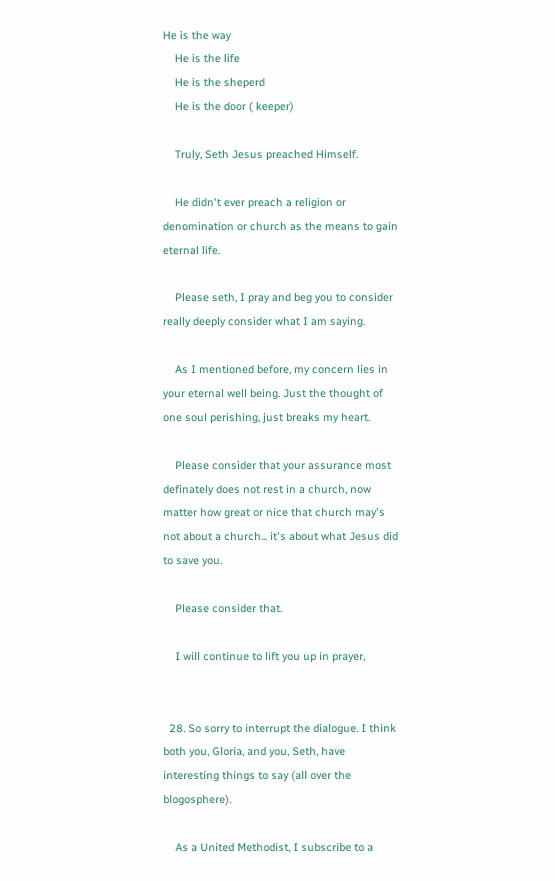He is the way
    He is the life
    He is the sheperd
    He is the door ( keeper)

    Truly, Seth Jesus preached Himself.

    He didn't ever preach a religion or denomination or church as the means to gain eternal life.

    Please seth, I pray and beg you to consider really deeply consider what I am saying.

    As I mentioned before, my concern lies in your eternal well being. Just the thought of one soul perishing, just breaks my heart.

    Please consider that your assurance most definately does not rest in a church, now matter how great or nice that church may's not about a church... it's about what Jesus did to save you.

    Please consider that.

    I will continue to lift you up in prayer,


  28. So sorry to interrupt the dialogue. I think both you, Gloria, and you, Seth, have interesting things to say (all over the blogosphere).

    As a United Methodist, I subscribe to a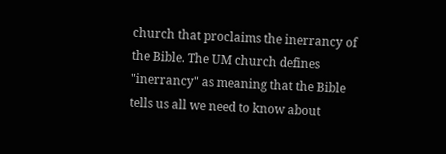church that proclaims the inerrancy of the Bible. The UM church defines "inerrancy" as meaning that the Bible tells us all we need to know about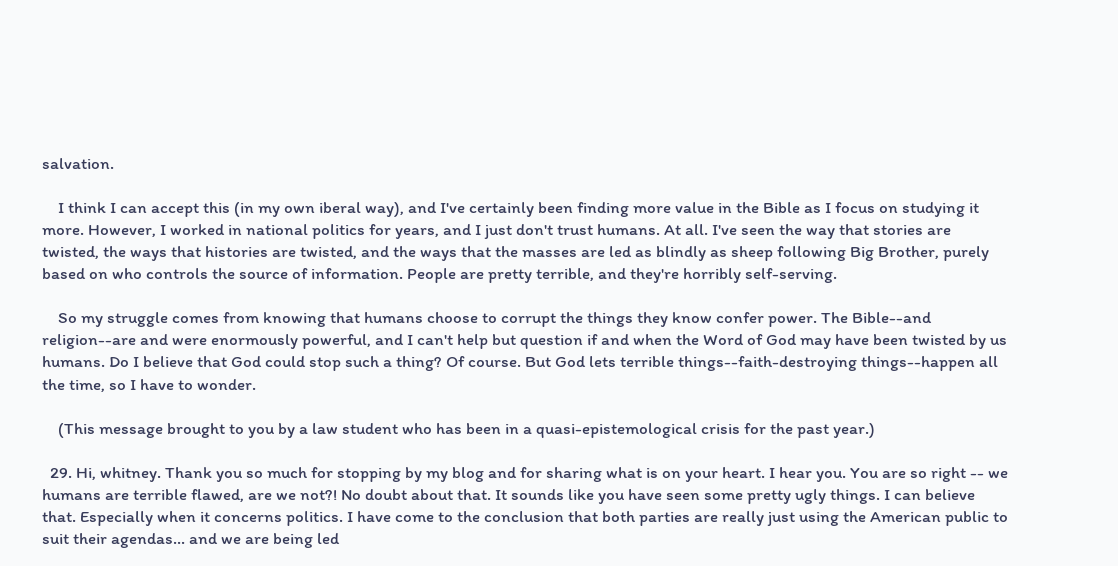salvation.

    I think I can accept this (in my own iberal way), and I've certainly been finding more value in the Bible as I focus on studying it more. However, I worked in national politics for years, and I just don't trust humans. At all. I've seen the way that stories are twisted, the ways that histories are twisted, and the ways that the masses are led as blindly as sheep following Big Brother, purely based on who controls the source of information. People are pretty terrible, and they're horribly self-serving.

    So my struggle comes from knowing that humans choose to corrupt the things they know confer power. The Bible--and religion--are and were enormously powerful, and I can't help but question if and when the Word of God may have been twisted by us humans. Do I believe that God could stop such a thing? Of course. But God lets terrible things--faith-destroying things--happen all the time, so I have to wonder.

    (This message brought to you by a law student who has been in a quasi-epistemological crisis for the past year.)

  29. Hi, whitney. Thank you so much for stopping by my blog and for sharing what is on your heart. I hear you. You are so right -- we humans are terrible flawed, are we not?! No doubt about that. It sounds like you have seen some pretty ugly things. I can believe that. Especially when it concerns politics. I have come to the conclusion that both parties are really just using the American public to suit their agendas... and we are being led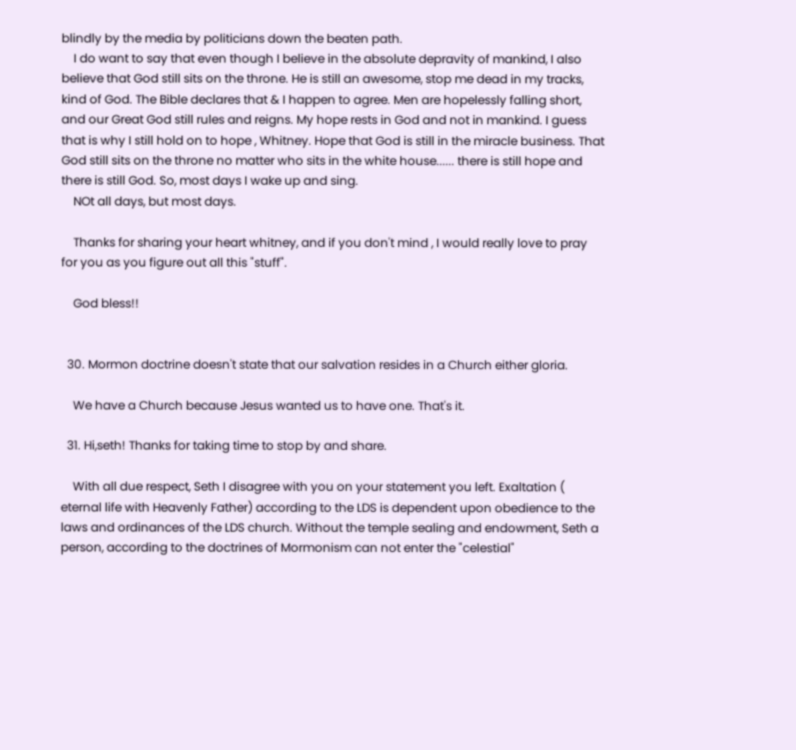blindly by the media by politicians down the beaten path.
    I do want to say that even though I believe in the absolute depravity of mankind, I also believe that God still sits on the throne. He is still an awesome, stop me dead in my tracks, kind of God. The Bible declares that & I happen to agree. Men are hopelessly falling short, and our Great God still rules and reigns. My hope rests in God and not in mankind. I guess that is why I still hold on to hope , Whitney. Hope that God is still in the miracle business. That God still sits on the throne no matter who sits in the white house...... there is still hope and there is still God. So, most days I wake up and sing.
    NOt all days, but most days.

    Thanks for sharing your heart whitney, and if you don't mind , I would really love to pray for you as you figure out all this "stuff".

    God bless!!


  30. Mormon doctrine doesn't state that our salvation resides in a Church either gloria.

    We have a Church because Jesus wanted us to have one. That's it.

  31. Hi,seth! Thanks for taking time to stop by and share.

    With all due respect, Seth I disagree with you on your statement you left. Exaltation ( eternal life with Heavenly Father) according to the LDS is dependent upon obedience to the laws and ordinances of the LDS church. Without the temple sealing and endowment, Seth a person, according to the doctrines of Mormonism can not enter the "celestial"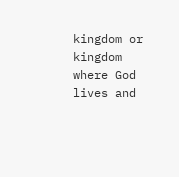kingdom or kingdom where God lives and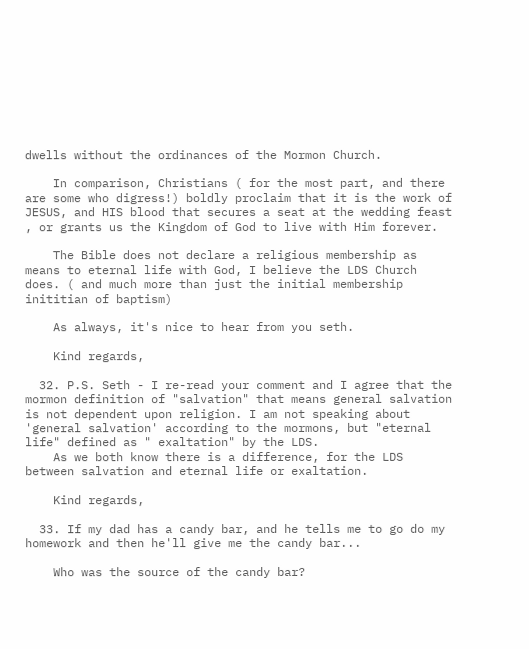dwells without the ordinances of the Mormon Church.

    In comparison, Christians ( for the most part, and there are some who digress!) boldly proclaim that it is the work of JESUS, and HIS blood that secures a seat at the wedding feast , or grants us the Kingdom of God to live with Him forever.

    The Bible does not declare a religious membership as means to eternal life with God, I believe the LDS Church does. ( and much more than just the initial membership inititian of baptism)

    As always, it's nice to hear from you seth.

    Kind regards,

  32. P.S. Seth - I re-read your comment and I agree that the mormon definition of "salvation" that means general salvation is not dependent upon religion. I am not speaking about 'general salvation' according to the mormons, but "eternal life" defined as " exaltation" by the LDS.
    As we both know there is a difference, for the LDS between salvation and eternal life or exaltation.

    Kind regards,

  33. If my dad has a candy bar, and he tells me to go do my homework and then he'll give me the candy bar...

    Who was the source of the candy bar?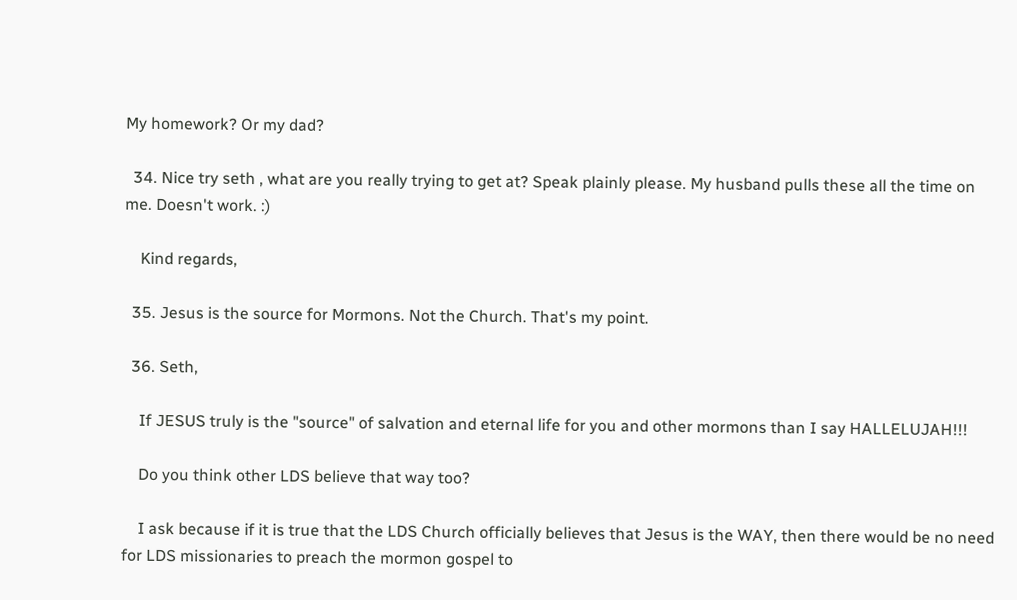My homework? Or my dad?

  34. Nice try seth , what are you really trying to get at? Speak plainly please. My husband pulls these all the time on me. Doesn't work. :)

    Kind regards,

  35. Jesus is the source for Mormons. Not the Church. That's my point.

  36. Seth,

    If JESUS truly is the "source" of salvation and eternal life for you and other mormons than I say HALLELUJAH!!!

    Do you think other LDS believe that way too?

    I ask because if it is true that the LDS Church officially believes that Jesus is the WAY, then there would be no need for LDS missionaries to preach the mormon gospel to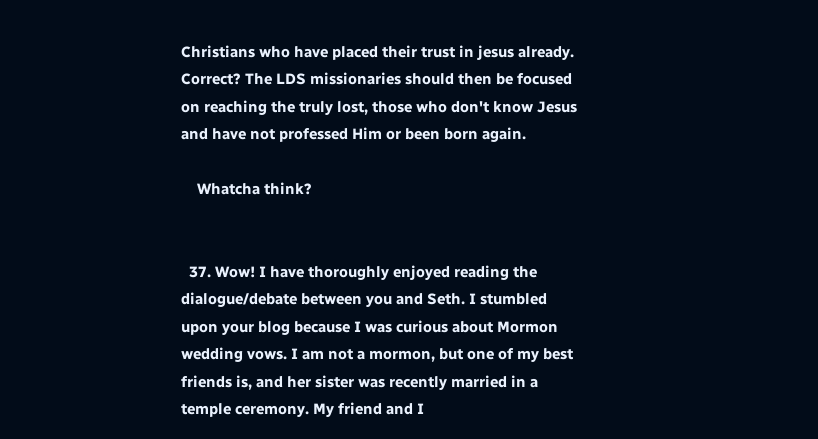Christians who have placed their trust in jesus already. Correct? The LDS missionaries should then be focused on reaching the truly lost, those who don't know Jesus and have not professed Him or been born again.

    Whatcha think?


  37. Wow! I have thoroughly enjoyed reading the dialogue/debate between you and Seth. I stumbled upon your blog because I was curious about Mormon wedding vows. I am not a mormon, but one of my best friends is, and her sister was recently married in a temple ceremony. My friend and I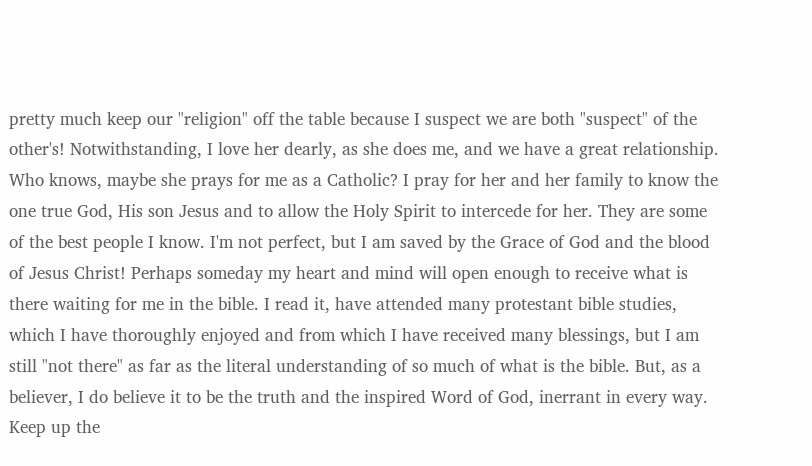pretty much keep our "religion" off the table because I suspect we are both "suspect" of the other's! Notwithstanding, I love her dearly, as she does me, and we have a great relationship. Who knows, maybe she prays for me as a Catholic? I pray for her and her family to know the one true God, His son Jesus and to allow the Holy Spirit to intercede for her. They are some of the best people I know. I'm not perfect, but I am saved by the Grace of God and the blood of Jesus Christ! Perhaps someday my heart and mind will open enough to receive what is there waiting for me in the bible. I read it, have attended many protestant bible studies, which I have thoroughly enjoyed and from which I have received many blessings, but I am still "not there" as far as the literal understanding of so much of what is the bible. But, as a believer, I do believe it to be the truth and the inspired Word of God, inerrant in every way. Keep up the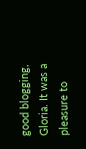good blogging, Gloria. It was a pleasure to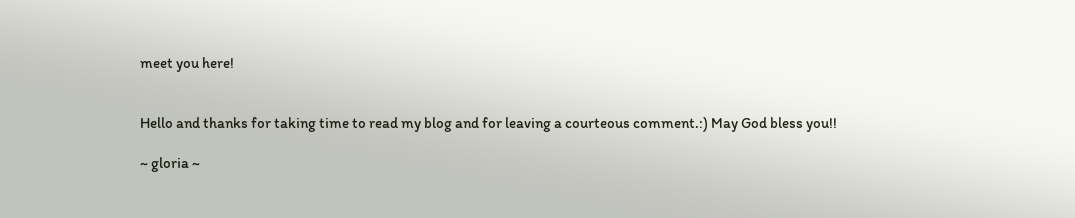meet you here!


Hello and thanks for taking time to read my blog and for leaving a courteous comment.:) May God bless you!!

~ gloria ~